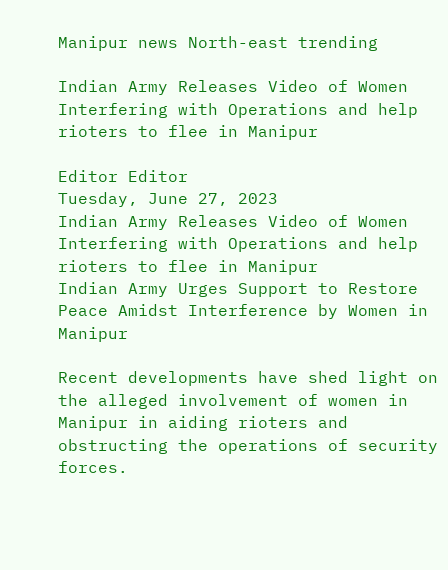Manipur news North-east trending

Indian Army Releases Video of Women Interfering with Operations and help rioters to flee in Manipur

Editor Editor
Tuesday, June 27, 2023
Indian Army Releases Video of Women Interfering with Operations and help rioters to flee in Manipur
Indian Army Urges Support to Restore Peace Amidst Interference by Women in Manipur

Recent developments have shed light on the alleged involvement of women in Manipur in aiding rioters and obstructing the operations of security forces.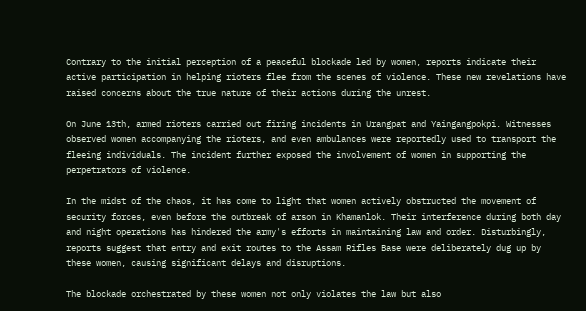Contrary to the initial perception of a peaceful blockade led by women, reports indicate their active participation in helping rioters flee from the scenes of violence. These new revelations have raised concerns about the true nature of their actions during the unrest.

On June 13th, armed rioters carried out firing incidents in Urangpat and Yaingangpokpi. Witnesses observed women accompanying the rioters, and even ambulances were reportedly used to transport the fleeing individuals. The incident further exposed the involvement of women in supporting the perpetrators of violence.

In the midst of the chaos, it has come to light that women actively obstructed the movement of security forces, even before the outbreak of arson in Khamanlok. Their interference during both day and night operations has hindered the army's efforts in maintaining law and order. Disturbingly, reports suggest that entry and exit routes to the Assam Rifles Base were deliberately dug up by these women, causing significant delays and disruptions.

The blockade orchestrated by these women not only violates the law but also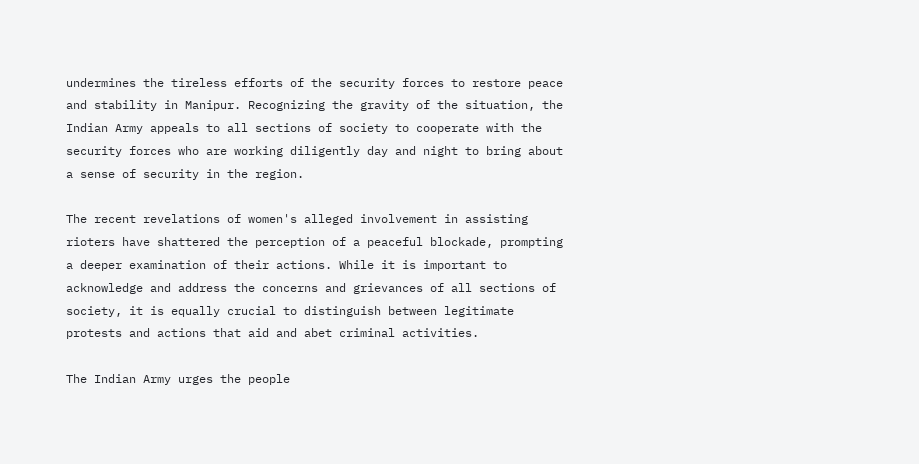undermines the tireless efforts of the security forces to restore peace and stability in Manipur. Recognizing the gravity of the situation, the Indian Army appeals to all sections of society to cooperate with the security forces who are working diligently day and night to bring about a sense of security in the region.

The recent revelations of women's alleged involvement in assisting rioters have shattered the perception of a peaceful blockade, prompting a deeper examination of their actions. While it is important to acknowledge and address the concerns and grievances of all sections of society, it is equally crucial to distinguish between legitimate protests and actions that aid and abet criminal activities.

The Indian Army urges the people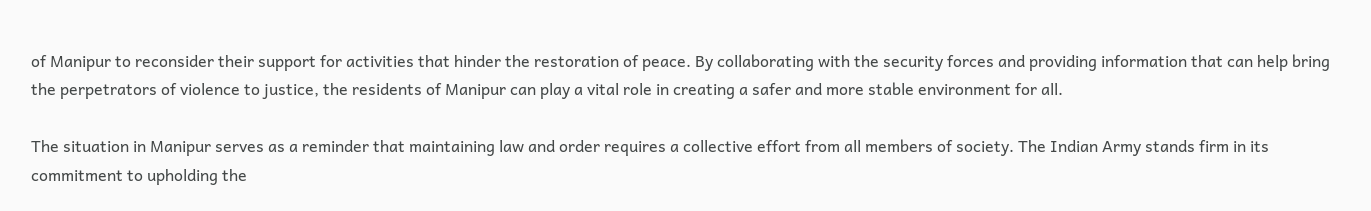of Manipur to reconsider their support for activities that hinder the restoration of peace. By collaborating with the security forces and providing information that can help bring the perpetrators of violence to justice, the residents of Manipur can play a vital role in creating a safer and more stable environment for all.

The situation in Manipur serves as a reminder that maintaining law and order requires a collective effort from all members of society. The Indian Army stands firm in its commitment to upholding the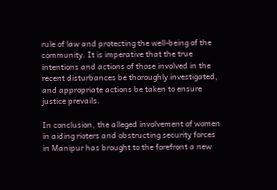rule of law and protecting the well-being of the community. It is imperative that the true intentions and actions of those involved in the recent disturbances be thoroughly investigated, and appropriate actions be taken to ensure justice prevails.

In conclusion, the alleged involvement of women in aiding rioters and obstructing security forces in Manipur has brought to the forefront a new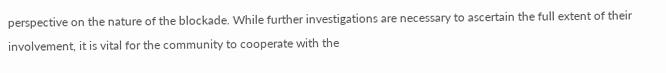perspective on the nature of the blockade. While further investigations are necessary to ascertain the full extent of their involvement, it is vital for the community to cooperate with the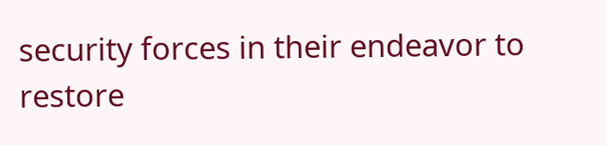security forces in their endeavor to restore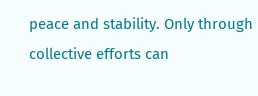peace and stability. Only through collective efforts can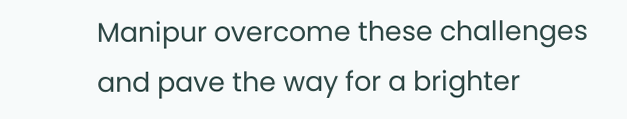Manipur overcome these challenges and pave the way for a brighter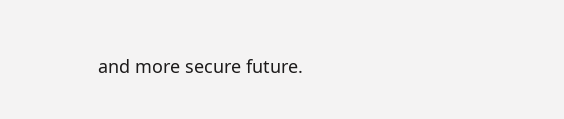and more secure future.